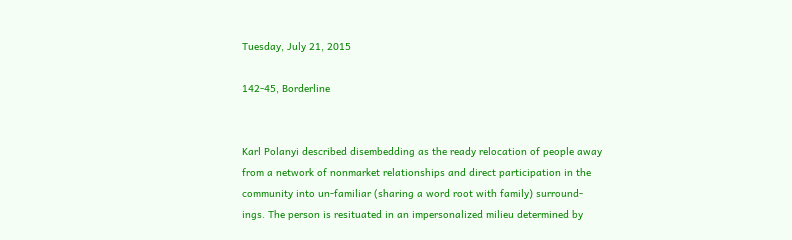Tuesday, July 21, 2015

142-45, Borderline


Karl Polanyi described disembedding as the ready relocation of people away
from a network of nonmarket relationships and direct participation in the
community into un-familiar (sharing a word root with family) surround-
ings. The person is resituated in an impersonalized milieu determined by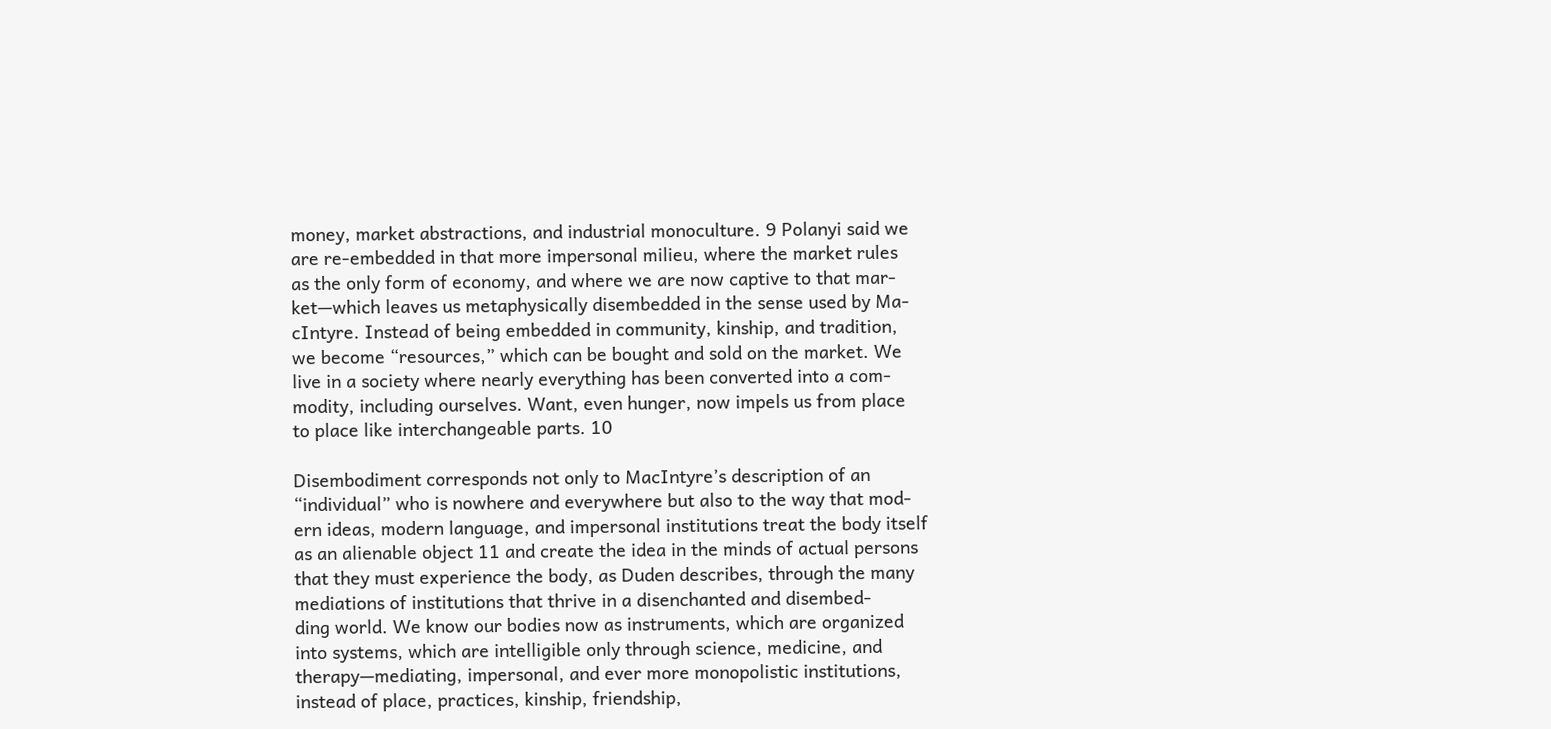money, market abstractions, and industrial monoculture. 9 Polanyi said we
are re-embedded in that more impersonal milieu, where the market rules
as the only form of economy, and where we are now captive to that mar-
ket—which leaves us metaphysically disembedded in the sense used by Ma-
cIntyre. Instead of being embedded in community, kinship, and tradition,
we become “resources,” which can be bought and sold on the market. We
live in a society where nearly everything has been converted into a com-
modity, including ourselves. Want, even hunger, now impels us from place
to place like interchangeable parts. 10

Disembodiment corresponds not only to MacIntyre’s description of an
“individual” who is nowhere and everywhere but also to the way that mod-
ern ideas, modern language, and impersonal institutions treat the body itself
as an alienable object 11 and create the idea in the minds of actual persons
that they must experience the body, as Duden describes, through the many
mediations of institutions that thrive in a disenchanted and disembed-
ding world. We know our bodies now as instruments, which are organized
into systems, which are intelligible only through science, medicine, and
therapy—mediating, impersonal, and ever more monopolistic institutions,
instead of place, practices, kinship, friendship,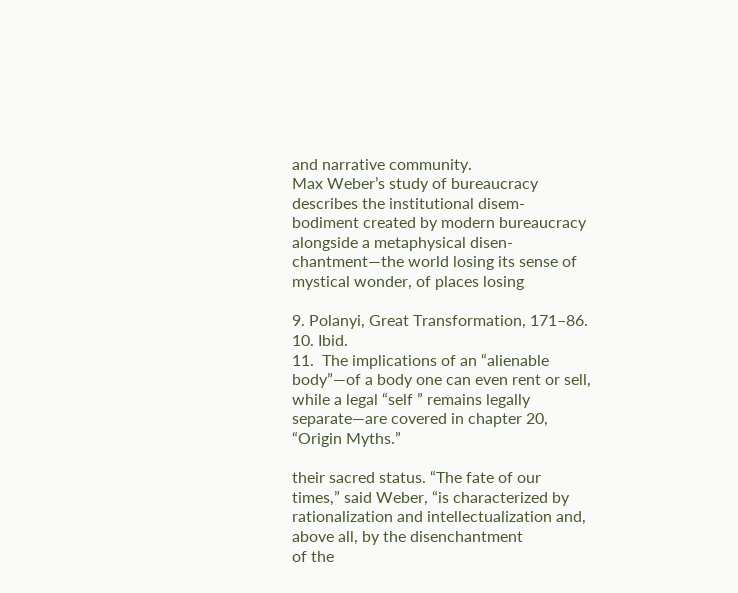and narrative community.
Max Weber’s study of bureaucracy describes the institutional disem-
bodiment created by modern bureaucracy alongside a metaphysical disen-
chantment—the world losing its sense of mystical wonder, of places losing

9. Polanyi, Great Transformation, 171–86.
10. Ibid.
11.  The implications of an “alienable body”—of a body one can even rent or sell,
while a legal “self ” remains legally separate—are covered in chapter 20, “Origin Myths.”

their sacred status. “The fate of our times,” said Weber, “is characterized by
rationalization and intellectualization and, above all, by the disenchantment
of the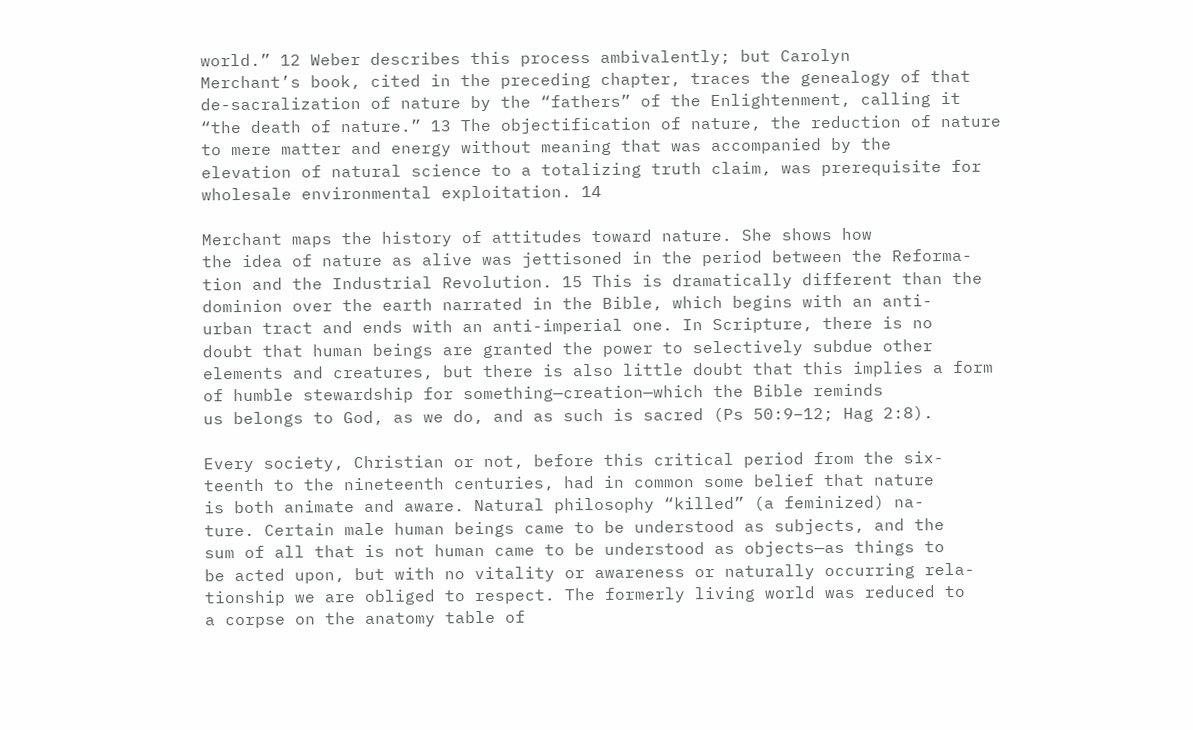world.” 12 Weber describes this process ambivalently; but Carolyn
Merchant’s book, cited in the preceding chapter, traces the genealogy of that
de-sacralization of nature by the “fathers” of the Enlightenment, calling it
“the death of nature.” 13 The objectification of nature, the reduction of nature
to mere matter and energy without meaning that was accompanied by the
elevation of natural science to a totalizing truth claim, was prerequisite for
wholesale environmental exploitation. 14

Merchant maps the history of attitudes toward nature. She shows how
the idea of nature as alive was jettisoned in the period between the Reforma-
tion and the Industrial Revolution. 15 This is dramatically different than the
dominion over the earth narrated in the Bible, which begins with an anti-
urban tract and ends with an anti-imperial one. In Scripture, there is no
doubt that human beings are granted the power to selectively subdue other
elements and creatures, but there is also little doubt that this implies a form
of humble stewardship for something—creation—which the Bible reminds
us belongs to God, as we do, and as such is sacred (Ps 50:9–12; Hag 2:8).

Every society, Christian or not, before this critical period from the six-
teenth to the nineteenth centuries, had in common some belief that nature
is both animate and aware. Natural philosophy “killed” (a feminized) na-
ture. Certain male human beings came to be understood as subjects, and the
sum of all that is not human came to be understood as objects—as things to
be acted upon, but with no vitality or awareness or naturally occurring rela-
tionship we are obliged to respect. The formerly living world was reduced to
a corpse on the anatomy table of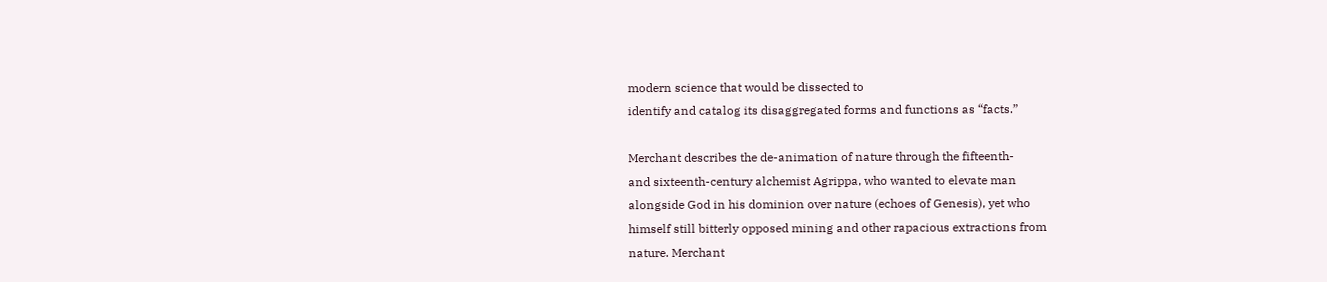modern science that would be dissected to
identify and catalog its disaggregated forms and functions as “facts.”

Merchant describes the de-animation of nature through the fifteenth-
and sixteenth-century alchemist Agrippa, who wanted to elevate man
alongside God in his dominion over nature (echoes of Genesis), yet who
himself still bitterly opposed mining and other rapacious extractions from
nature. Merchant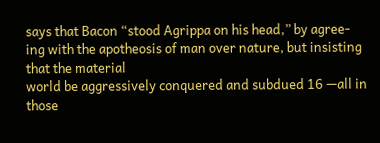says that Bacon “stood Agrippa on his head,” by agree-
ing with the apotheosis of man over nature, but insisting that the material
world be aggressively conquered and subdued 16 —all in those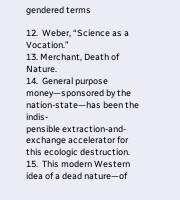gendered terms

12.  Weber, “Science as a Vocation.”
13. Merchant, Death of Nature.
14.  General purpose money—sponsored by the nation-state—has been the indis-
pensible extraction-and-exchange accelerator for this ecologic destruction.
15.  This modern Western idea of a dead nature—of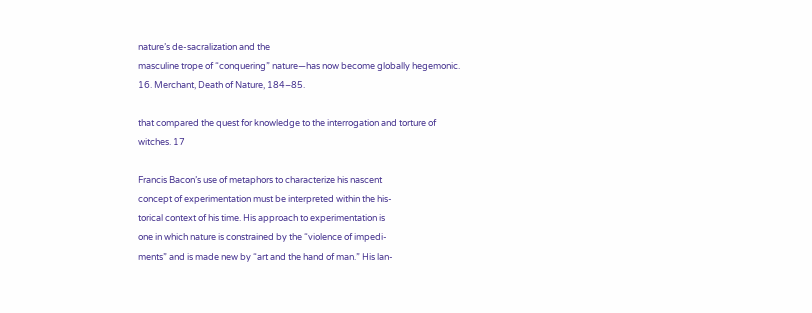nature’s de-sacralization and the
masculine trope of “conquering” nature—has now become globally hegemonic.
16. Merchant, Death of Nature, 184–85.

that compared the quest for knowledge to the interrogation and torture of
witches. 17

Francis Bacon’s use of metaphors to characterize his nascent
concept of experimentation must be interpreted within the his-
torical context of his time. His approach to experimentation is
one in which nature is constrained by the “violence of impedi-
ments” and is made new by “art and the hand of man.” His lan-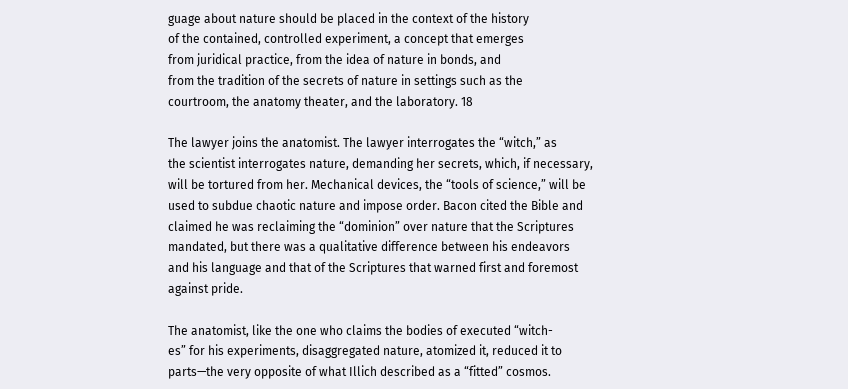guage about nature should be placed in the context of the history
of the contained, controlled experiment, a concept that emerges
from juridical practice, from the idea of nature in bonds, and
from the tradition of the secrets of nature in settings such as the
courtroom, the anatomy theater, and the laboratory. 18

The lawyer joins the anatomist. The lawyer interrogates the “witch,” as
the scientist interrogates nature, demanding her secrets, which, if necessary,
will be tortured from her. Mechanical devices, the “tools of science,” will be
used to subdue chaotic nature and impose order. Bacon cited the Bible and
claimed he was reclaiming the “dominion” over nature that the Scriptures
mandated, but there was a qualitative difference between his endeavors
and his language and that of the Scriptures that warned first and foremost
against pride.

The anatomist, like the one who claims the bodies of executed “witch-
es” for his experiments, disaggregated nature, atomized it, reduced it to
parts—the very opposite of what Illich described as a “fitted” cosmos.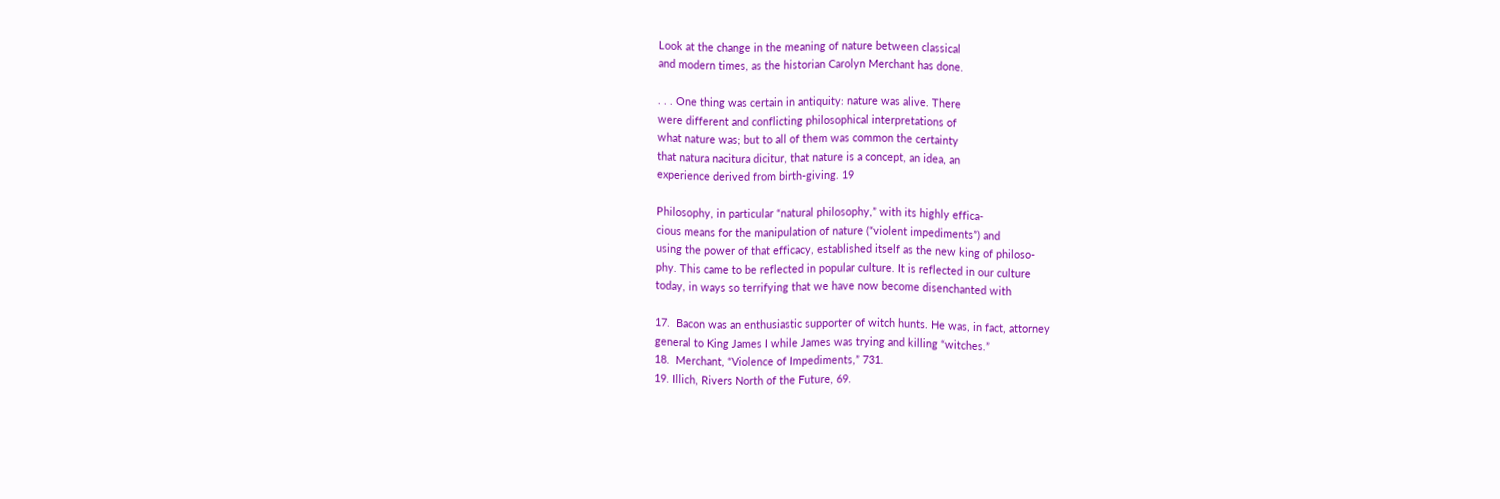Look at the change in the meaning of nature between classical
and modern times, as the historian Carolyn Merchant has done.

. . . One thing was certain in antiquity: nature was alive. There
were different and conflicting philosophical interpretations of
what nature was; but to all of them was common the certainty
that natura nacitura dicitur, that nature is a concept, an idea, an
experience derived from birth-giving. 19

Philosophy, in particular “natural philosophy,” with its highly effica-
cious means for the manipulation of nature (“violent impediments”) and
using the power of that efficacy, established itself as the new king of philoso-
phy. This came to be reflected in popular culture. It is reflected in our culture
today, in ways so terrifying that we have now become disenchanted with

17.  Bacon was an enthusiastic supporter of witch hunts. He was, in fact, attorney
general to King James I while James was trying and killing “witches.”
18.  Merchant, “Violence of Impediments,” 731.
19. Illich, Rivers North of the Future, 69.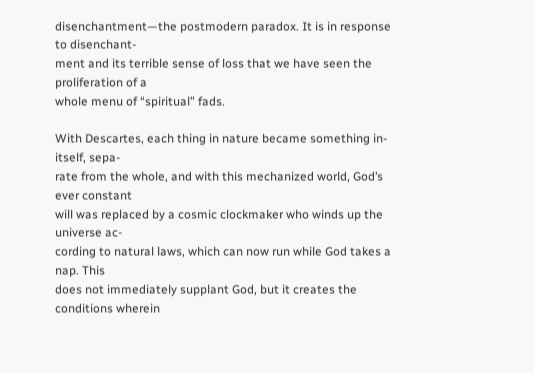disenchantment—the postmodern paradox. It is in response to disenchant-
ment and its terrible sense of loss that we have seen the proliferation of a
whole menu of “spiritual” fads.

With Descartes, each thing in nature became something in-itself, sepa-
rate from the whole, and with this mechanized world, God’s ever constant
will was replaced by a cosmic clockmaker who winds up the universe ac-
cording to natural laws, which can now run while God takes a nap. This
does not immediately supplant God, but it creates the conditions wherein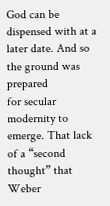God can be dispensed with at a later date. And so the ground was prepared
for secular modernity to emerge. That lack of a “second thought” that Weber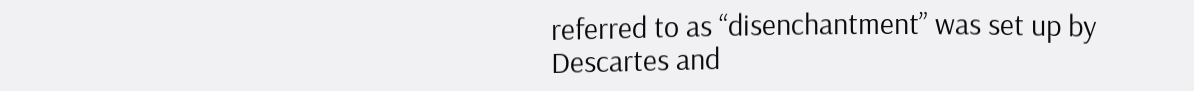referred to as “disenchantment” was set up by Descartes and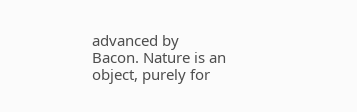advanced by
Bacon. Nature is an object, purely for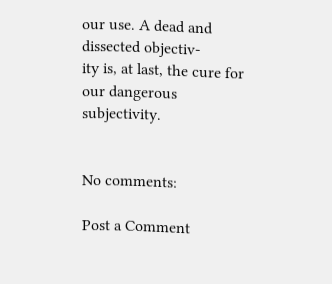our use. A dead and dissected objectiv-
ity is, at last, the cure for our dangerous subjectivity.


No comments:

Post a Comment